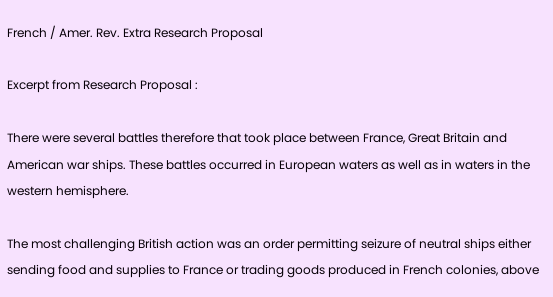French / Amer. Rev. Extra Research Proposal

Excerpt from Research Proposal :

There were several battles therefore that took place between France, Great Britain and American war ships. These battles occurred in European waters as well as in waters in the western hemisphere.

The most challenging British action was an order permitting seizure of neutral ships either sending food and supplies to France or trading goods produced in French colonies, above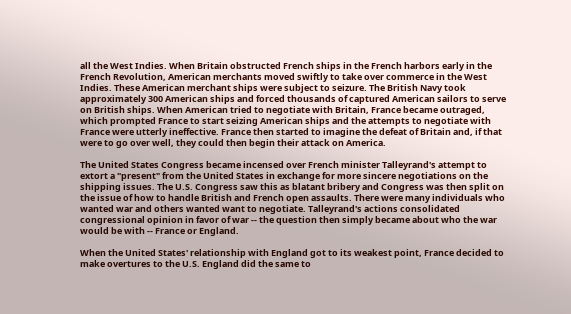all the West Indies. When Britain obstructed French ships in the French harbors early in the French Revolution, American merchants moved swiftly to take over commerce in the West Indies. These American merchant ships were subject to seizure. The British Navy took approximately 300 American ships and forced thousands of captured American sailors to serve on British ships. When American tried to negotiate with Britain, France became outraged, which prompted France to start seizing American ships and the attempts to negotiate with France were utterly ineffective. France then started to imagine the defeat of Britain and, if that were to go over well, they could then begin their attack on America.

The United States Congress became incensed over French minister Talleyrand's attempt to extort a "present" from the United States in exchange for more sincere negotiations on the shipping issues. The U.S. Congress saw this as blatant bribery and Congress was then split on the issue of how to handle British and French open assaults. There were many individuals who wanted war and others wanted want to negotiate. Talleyrand's actions consolidated congressional opinion in favor of war -- the question then simply became about who the war would be with -- France or England.

When the United States' relationship with England got to its weakest point, France decided to make overtures to the U.S. England did the same to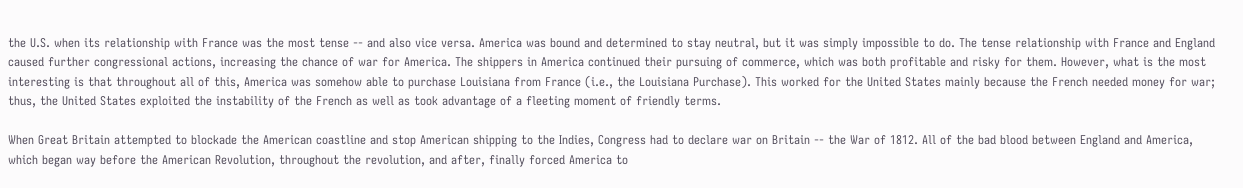the U.S. when its relationship with France was the most tense -- and also vice versa. America was bound and determined to stay neutral, but it was simply impossible to do. The tense relationship with France and England caused further congressional actions, increasing the chance of war for America. The shippers in America continued their pursuing of commerce, which was both profitable and risky for them. However, what is the most interesting is that throughout all of this, America was somehow able to purchase Louisiana from France (i.e., the Louisiana Purchase). This worked for the United States mainly because the French needed money for war; thus, the United States exploited the instability of the French as well as took advantage of a fleeting moment of friendly terms.

When Great Britain attempted to blockade the American coastline and stop American shipping to the Indies, Congress had to declare war on Britain -- the War of 1812. All of the bad blood between England and America, which began way before the American Revolution, throughout the revolution, and after, finally forced America to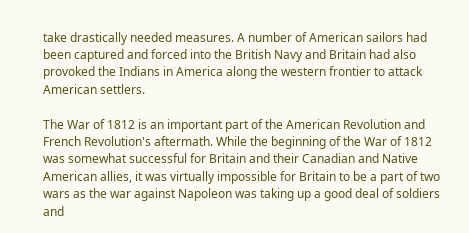take drastically needed measures. A number of American sailors had been captured and forced into the British Navy and Britain had also provoked the Indians in America along the western frontier to attack American settlers.

The War of 1812 is an important part of the American Revolution and French Revolution's aftermath. While the beginning of the War of 1812 was somewhat successful for Britain and their Canadian and Native American allies, it was virtually impossible for Britain to be a part of two wars as the war against Napoleon was taking up a good deal of soldiers and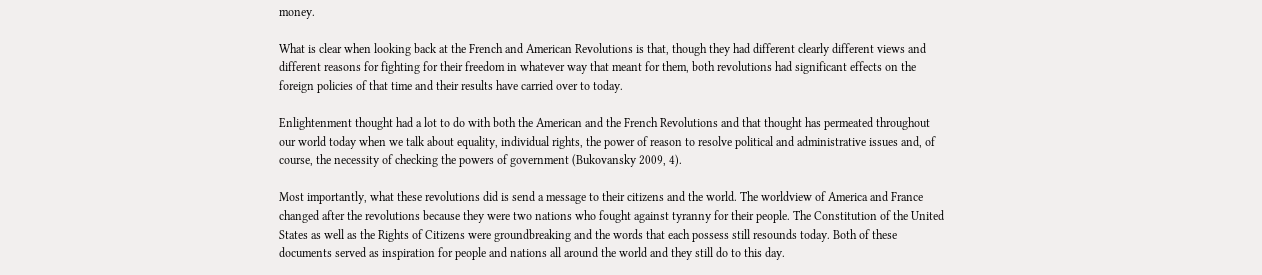money.

What is clear when looking back at the French and American Revolutions is that, though they had different clearly different views and different reasons for fighting for their freedom in whatever way that meant for them, both revolutions had significant effects on the foreign policies of that time and their results have carried over to today.

Enlightenment thought had a lot to do with both the American and the French Revolutions and that thought has permeated throughout our world today when we talk about equality, individual rights, the power of reason to resolve political and administrative issues and, of course, the necessity of checking the powers of government (Bukovansky 2009, 4).

Most importantly, what these revolutions did is send a message to their citizens and the world. The worldview of America and France changed after the revolutions because they were two nations who fought against tyranny for their people. The Constitution of the United States as well as the Rights of Citizens were groundbreaking and the words that each possess still resounds today. Both of these documents served as inspiration for people and nations all around the world and they still do to this day.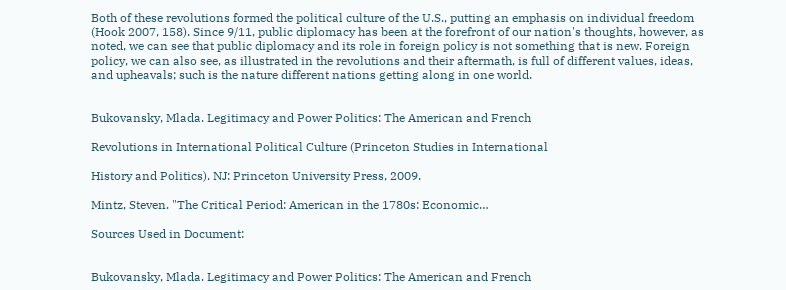Both of these revolutions formed the political culture of the U.S., putting an emphasis on individual freedom (Hook 2007, 158). Since 9/11, public diplomacy has been at the forefront of our nation's thoughts, however, as noted, we can see that public diplomacy and its role in foreign policy is not something that is new. Foreign policy, we can also see, as illustrated in the revolutions and their aftermath, is full of different values, ideas, and upheavals; such is the nature different nations getting along in one world.


Bukovansky, Mlada. Legitimacy and Power Politics: The American and French

Revolutions in International Political Culture (Princeton Studies in International

History and Politics). NJ: Princeton University Press, 2009.

Mintz, Steven. "The Critical Period: American in the 1780s: Economic…

Sources Used in Document:


Bukovansky, Mlada. Legitimacy and Power Politics: The American and French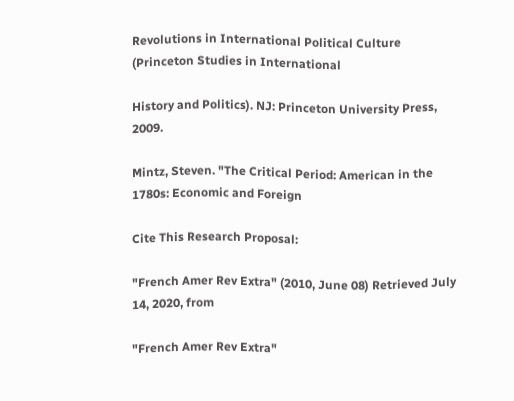Revolutions in International Political Culture (Princeton Studies in International

History and Politics). NJ: Princeton University Press, 2009.

Mintz, Steven. "The Critical Period: American in the 1780s: Economic and Foreign

Cite This Research Proposal:

"French Amer Rev Extra" (2010, June 08) Retrieved July 14, 2020, from

"French Amer Rev Extra"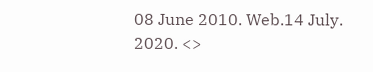08 June 2010. Web.14 July. 2020. <>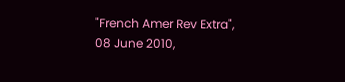"French Amer Rev Extra", 08 June 2010,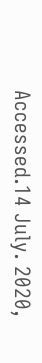Accessed.14 July. 2020,